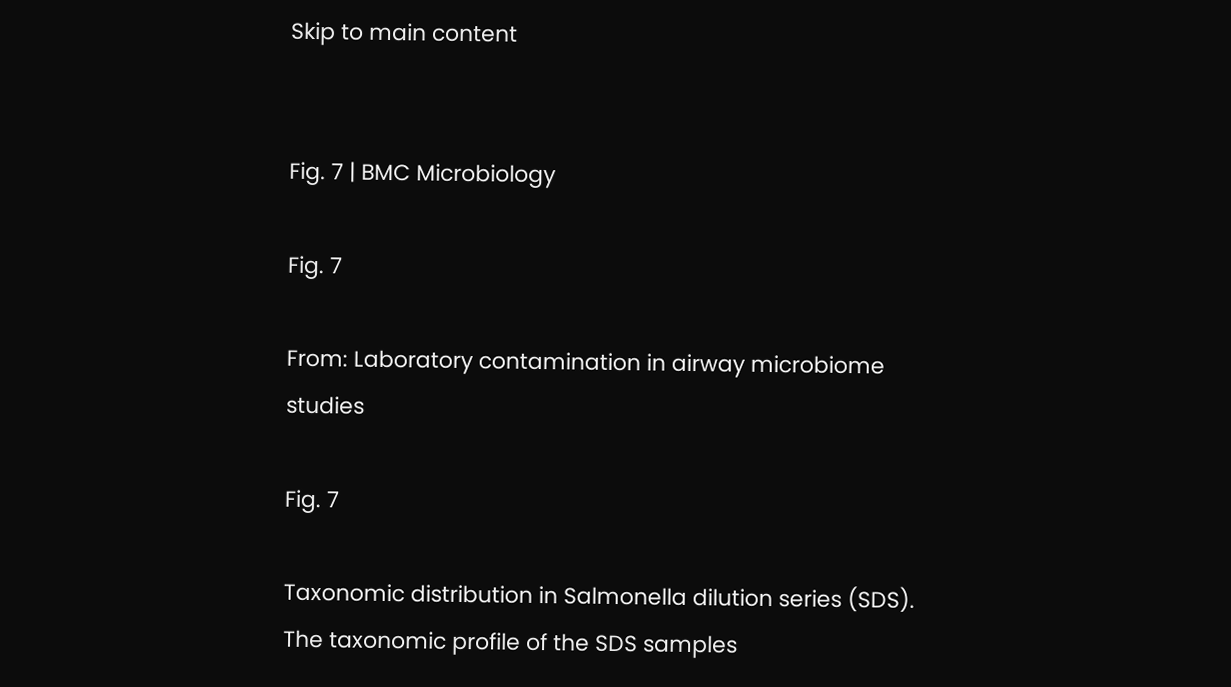Skip to main content


Fig. 7 | BMC Microbiology

Fig. 7

From: Laboratory contamination in airway microbiome studies

Fig. 7

Taxonomic distribution in Salmonella dilution series (SDS). The taxonomic profile of the SDS samples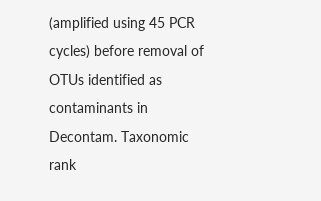(amplified using 45 PCR cycles) before removal of OTUs identified as contaminants in Decontam. Taxonomic rank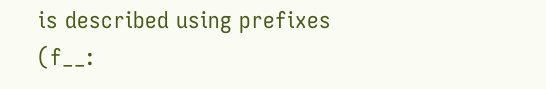is described using prefixes (f__: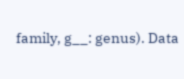family, g__: genus). Data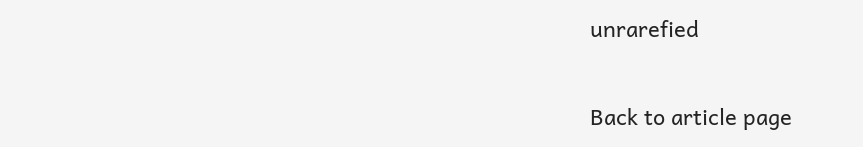unrarefied

Back to article page